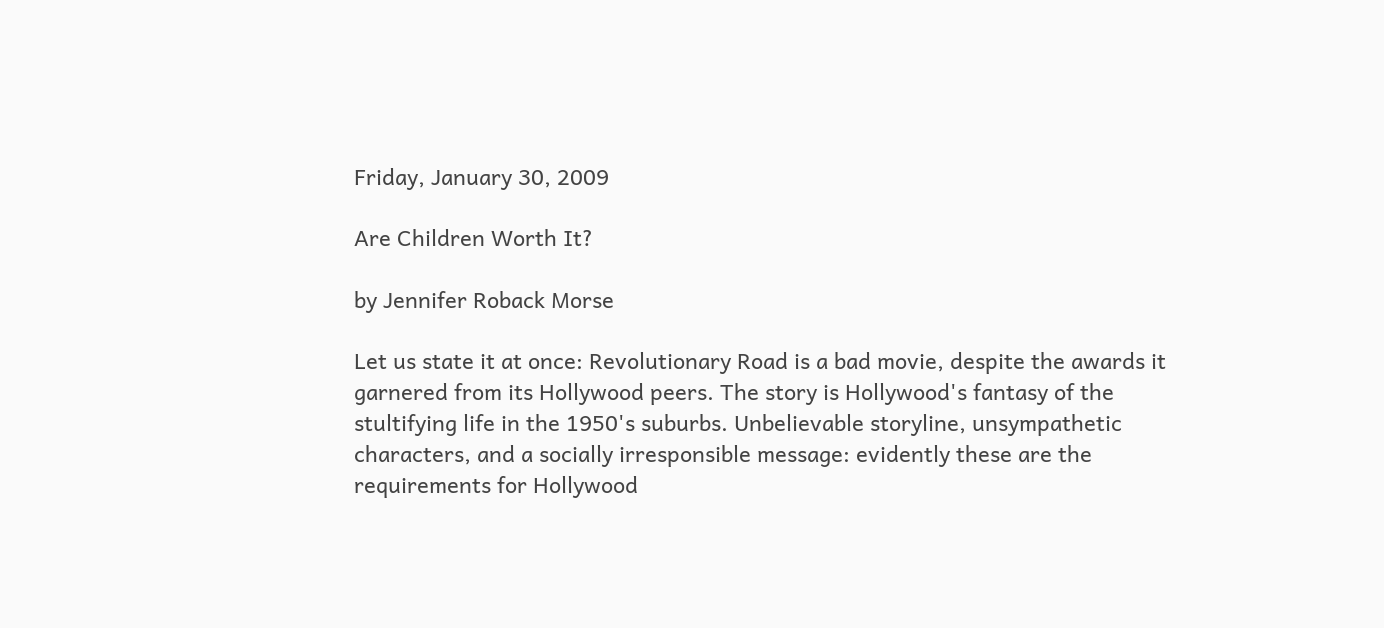Friday, January 30, 2009

Are Children Worth It?

by Jennifer Roback Morse

Let us state it at once: Revolutionary Road is a bad movie, despite the awards it garnered from its Hollywood peers. The story is Hollywood's fantasy of the stultifying life in the 1950's suburbs. Unbelievable storyline, unsympathetic characters, and a socially irresponsible message: evidently these are the requirements for Hollywood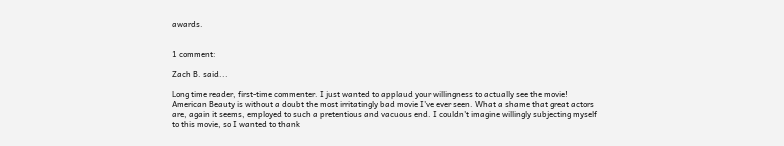awards.


1 comment:

Zach B. said...

Long time reader, first-time commenter. I just wanted to applaud your willingness to actually see the movie! American Beauty is without a doubt the most irritatingly bad movie I've ever seen. What a shame that great actors are, again it seems, employed to such a pretentious and vacuous end. I couldn't imagine willingly subjecting myself to this movie, so I wanted to thank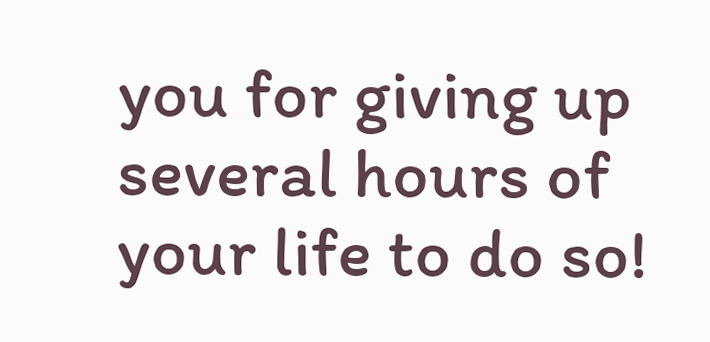you for giving up several hours of your life to do so!